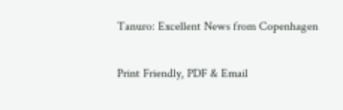Tanuro: Excellent News from Copenhagen

Print Friendly, PDF & Email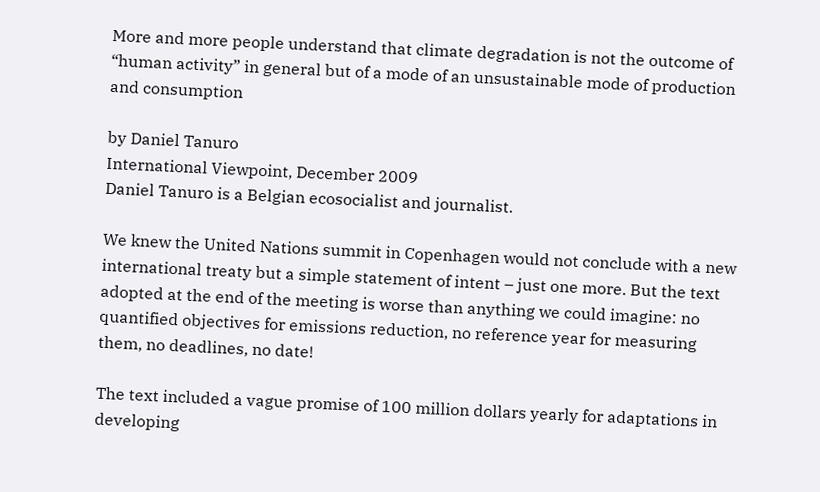More and more people understand that climate degradation is not the outcome of “human activity” in general but of a mode of an unsustainable mode of production and consumption

by Daniel Tanuro
International Viewpoint, December 2009
Daniel Tanuro is a Belgian ecosocialist and journalist.

We knew the United Nations summit in Copenhagen would not conclude with a new international treaty but a simple statement of intent – just one more. But the text adopted at the end of the meeting is worse than anything we could imagine: no quantified objectives for emissions reduction, no reference year for measuring them, no deadlines, no date!

The text included a vague promise of 100 million dollars yearly for adaptations in developing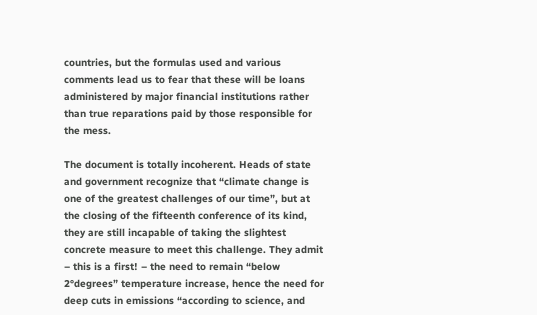countries, but the formulas used and various comments lead us to fear that these will be loans administered by major financial institutions rather than true reparations paid by those responsible for the mess.

The document is totally incoherent. Heads of state and government recognize that “climate change is one of the greatest challenges of our time”, but at the closing of the fifteenth conference of its kind, they are still incapable of taking the slightest concrete measure to meet this challenge. They admit – this is a first! – the need to remain “below 2°degrees” temperature increase, hence the need for deep cuts in emissions “according to science, and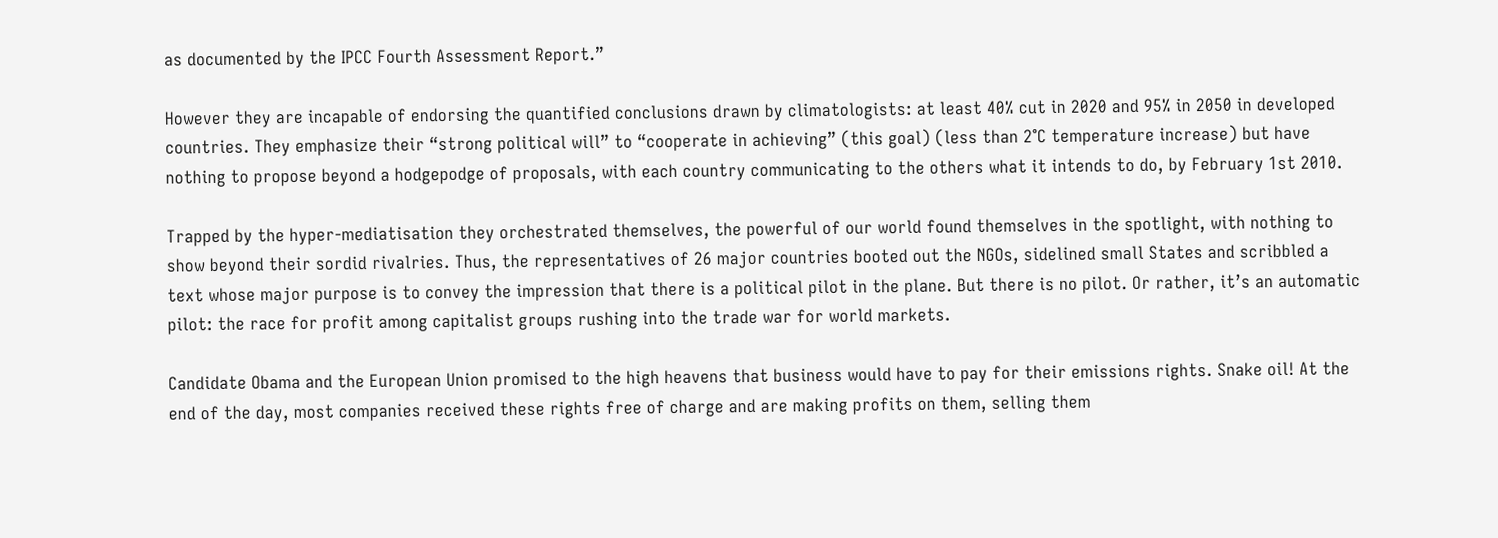as documented by the IPCC Fourth Assessment Report.”

However they are incapable of endorsing the quantified conclusions drawn by climatologists: at least 40% cut in 2020 and 95% in 2050 in developed countries. They emphasize their “strong political will” to “cooperate in achieving” (this goal) (less than 2°C temperature increase) but have nothing to propose beyond a hodgepodge of proposals, with each country communicating to the others what it intends to do, by February 1st 2010.

Trapped by the hyper-mediatisation they orchestrated themselves, the powerful of our world found themselves in the spotlight, with nothing to show beyond their sordid rivalries. Thus, the representatives of 26 major countries booted out the NGOs, sidelined small States and scribbled a text whose major purpose is to convey the impression that there is a political pilot in the plane. But there is no pilot. Or rather, it’s an automatic pilot: the race for profit among capitalist groups rushing into the trade war for world markets.

Candidate Obama and the European Union promised to the high heavens that business would have to pay for their emissions rights. Snake oil! At the end of the day, most companies received these rights free of charge and are making profits on them, selling them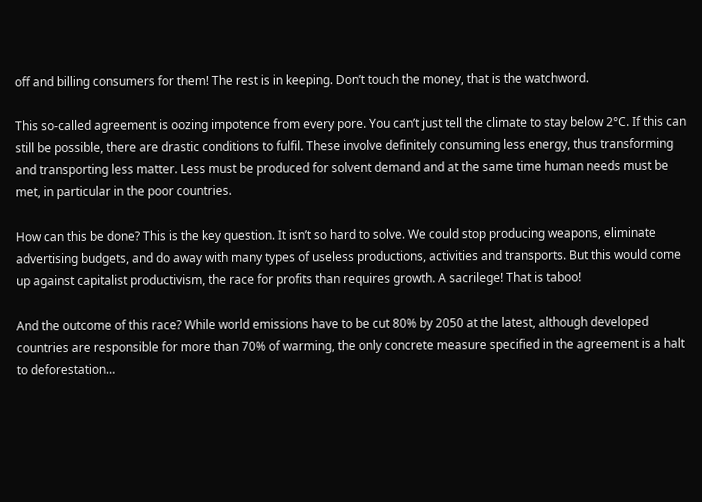off and billing consumers for them! The rest is in keeping. Don’t touch the money, that is the watchword.

This so-called agreement is oozing impotence from every pore. You can’t just tell the climate to stay below 2°C. If this can still be possible, there are drastic conditions to fulfil. These involve definitely consuming less energy, thus transforming and transporting less matter. Less must be produced for solvent demand and at the same time human needs must be met, in particular in the poor countries.

How can this be done? This is the key question. It isn’t so hard to solve. We could stop producing weapons, eliminate advertising budgets, and do away with many types of useless productions, activities and transports. But this would come up against capitalist productivism, the race for profits than requires growth. A sacrilege! That is taboo!

And the outcome of this race? While world emissions have to be cut 80% by 2050 at the latest, although developed countries are responsible for more than 70% of warming, the only concrete measure specified in the agreement is a halt to deforestation…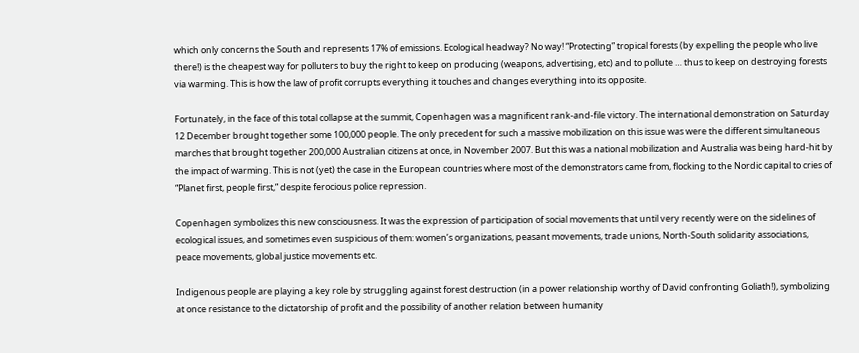which only concerns the South and represents 17% of emissions. Ecological headway? No way! “Protecting” tropical forests (by expelling the people who live there!) is the cheapest way for polluters to buy the right to keep on producing (weapons, advertising, etc) and to pollute … thus to keep on destroying forests via warming. This is how the law of profit corrupts everything it touches and changes everything into its opposite.

Fortunately, in the face of this total collapse at the summit, Copenhagen was a magnificent rank-and-file victory. The international demonstration on Saturday 12 December brought together some 100,000 people. The only precedent for such a massive mobilization on this issue was were the different simultaneous marches that brought together 200,000 Australian citizens at once, in November 2007. But this was a national mobilization and Australia was being hard-hit by the impact of warming. This is not (yet) the case in the European countries where most of the demonstrators came from, flocking to the Nordic capital to cries of “Planet first, people first,” despite ferocious police repression.

Copenhagen symbolizes this new consciousness. It was the expression of participation of social movements that until very recently were on the sidelines of ecological issues, and sometimes even suspicious of them: women’s organizations, peasant movements, trade unions, North-South solidarity associations, peace movements, global justice movements etc.

Indigenous people are playing a key role by struggling against forest destruction (in a power relationship worthy of David confronting Goliath!), symbolizing at once resistance to the dictatorship of profit and the possibility of another relation between humanity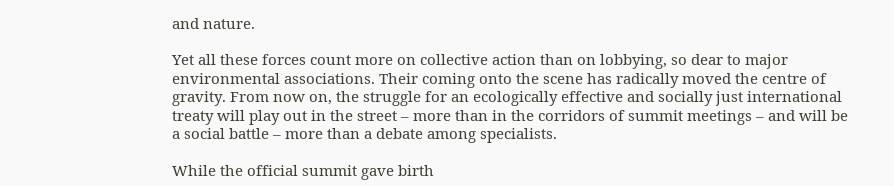and nature.

Yet all these forces count more on collective action than on lobbying, so dear to major environmental associations. Their coming onto the scene has radically moved the centre of gravity. From now on, the struggle for an ecologically effective and socially just international treaty will play out in the street – more than in the corridors of summit meetings – and will be a social battle – more than a debate among specialists.

While the official summit gave birth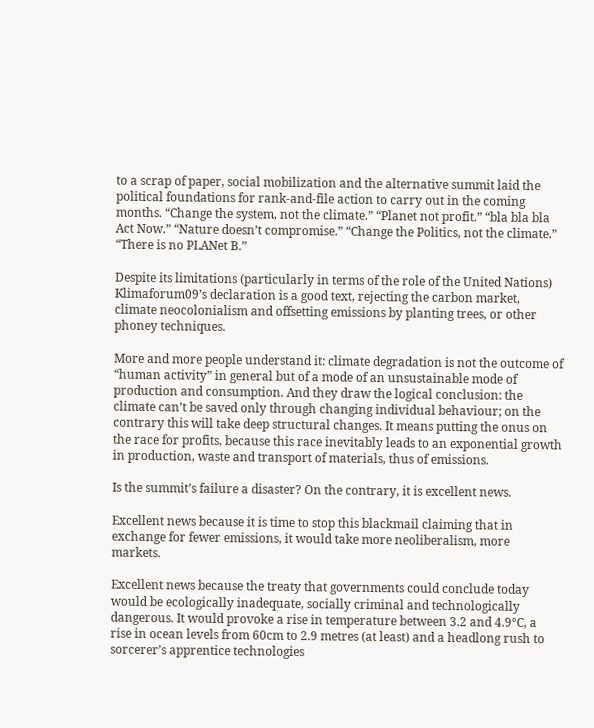to a scrap of paper, social mobilization and the alternative summit laid the political foundations for rank-and-file action to carry out in the coming months. “Change the system, not the climate.” “Planet not profit.” “bla bla bla Act Now.” “Nature doesn’t compromise.” “Change the Politics, not the climate.” “There is no PLANet B.”

Despite its limitations (particularly in terms of the role of the United Nations) Klimaforum09’s declaration is a good text, rejecting the carbon market, climate neocolonialism and offsetting emissions by planting trees, or other phoney techniques.

More and more people understand it: climate degradation is not the outcome of “human activity” in general but of a mode of an unsustainable mode of production and consumption. And they draw the logical conclusion: the climate can’t be saved only through changing individual behaviour; on the contrary this will take deep structural changes. It means putting the onus on the race for profits, because this race inevitably leads to an exponential growth in production, waste and transport of materials, thus of emissions.

Is the summit’s failure a disaster? On the contrary, it is excellent news.

Excellent news because it is time to stop this blackmail claiming that in exchange for fewer emissions, it would take more neoliberalism, more markets.

Excellent news because the treaty that governments could conclude today would be ecologically inadequate, socially criminal and technologically dangerous. It would provoke a rise in temperature between 3.2 and 4.9°C, a rise in ocean levels from 60cm to 2.9 metres (at least) and a headlong rush to sorcerer’s apprentice technologies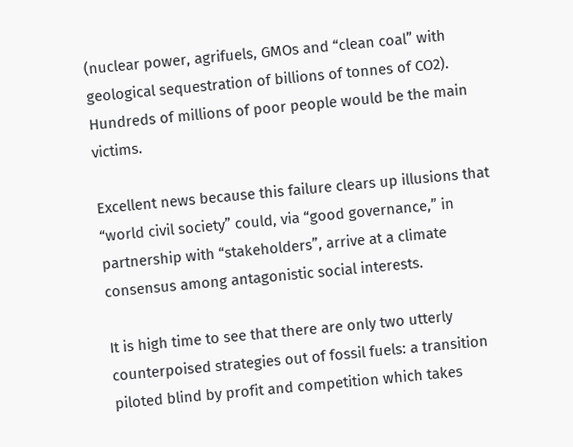(nuclear power, agrifuels, GMOs and “clean coal” with geological sequestration of billions of tonnes of CO2). Hundreds of millions of poor people would be the main victims.

Excellent news because this failure clears up illusions that “world civil society” could, via “good governance,” in partnership with “stakeholders”, arrive at a climate consensus among antagonistic social interests.

It is high time to see that there are only two utterly counterpoised strategies out of fossil fuels: a transition piloted blind by profit and competition which takes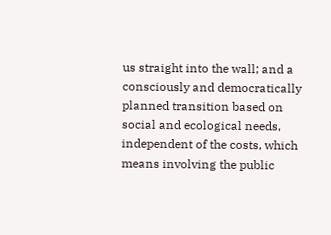us straight into the wall; and a consciously and democratically planned transition based on social and ecological needs, independent of the costs, which means involving the public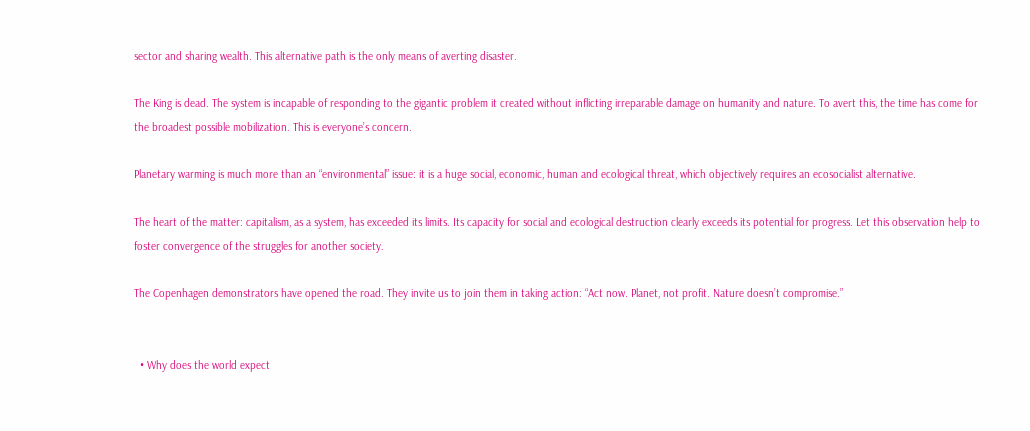sector and sharing wealth. This alternative path is the only means of averting disaster.

The King is dead. The system is incapable of responding to the gigantic problem it created without inflicting irreparable damage on humanity and nature. To avert this, the time has come for the broadest possible mobilization. This is everyone’s concern.

Planetary warming is much more than an “environmental” issue: it is a huge social, economic, human and ecological threat, which objectively requires an ecosocialist alternative.

The heart of the matter: capitalism, as a system, has exceeded its limits. Its capacity for social and ecological destruction clearly exceeds its potential for progress. Let this observation help to foster convergence of the struggles for another society.

The Copenhagen demonstrators have opened the road. They invite us to join them in taking action: “Act now. Planet, not profit. Nature doesn’t compromise.”


  • Why does the world expect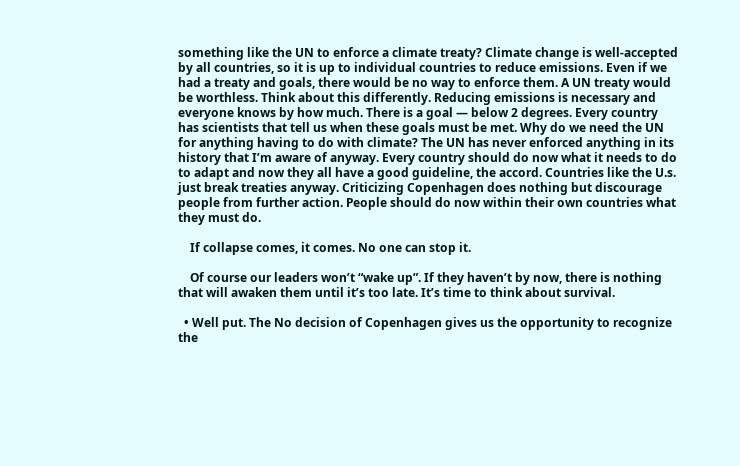something like the UN to enforce a climate treaty? Climate change is well-accepted by all countries, so it is up to individual countries to reduce emissions. Even if we had a treaty and goals, there would be no way to enforce them. A UN treaty would be worthless. Think about this differently. Reducing emissions is necessary and everyone knows by how much. There is a goal — below 2 degrees. Every country has scientists that tell us when these goals must be met. Why do we need the UN for anything having to do with climate? The UN has never enforced anything in its history that I’m aware of anyway. Every country should do now what it needs to do to adapt and now they all have a good guideline, the accord. Countries like the U.s. just break treaties anyway. Criticizing Copenhagen does nothing but discourage people from further action. People should do now within their own countries what they must do.

    If collapse comes, it comes. No one can stop it.

    Of course our leaders won’t “wake up”. If they haven’t by now, there is nothing that will awaken them until it’s too late. It’s time to think about survival.

  • Well put. The No decision of Copenhagen gives us the opportunity to recognize the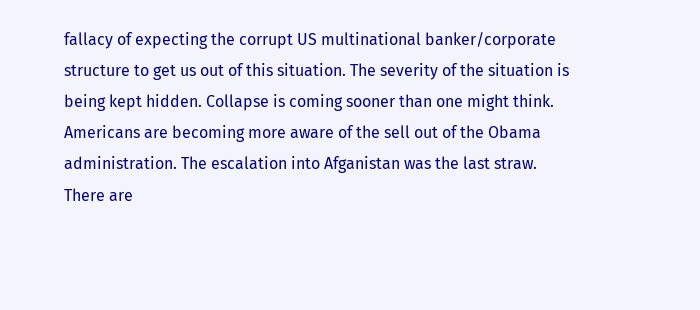fallacy of expecting the corrupt US multinational banker/corporate structure to get us out of this situation. The severity of the situation is being kept hidden. Collapse is coming sooner than one might think. Americans are becoming more aware of the sell out of the Obama administration. The escalation into Afganistan was the last straw. There are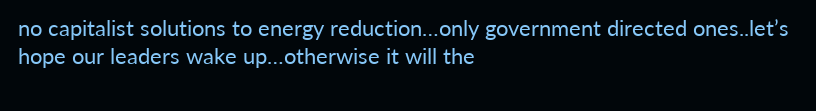no capitalist solutions to energy reduction…only government directed ones..let’s hope our leaders wake up…otherwise it will the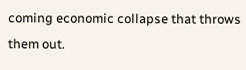coming economic collapse that throws them out.